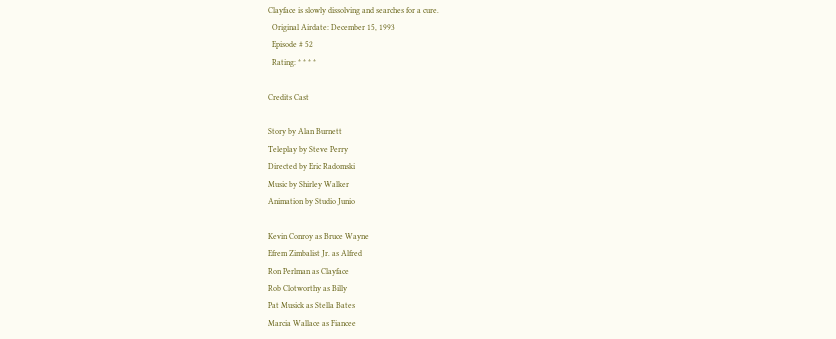Clayface is slowly dissolving and searches for a cure.
  Original Airdate: December 15, 1993
  Episode # 52
  Rating: * * * *

Credits Cast

Story by Alan Burnett
Teleplay by Steve Perry
Directed by Eric Radomski
Music by Shirley Walker
Animation by Studio Junio

Kevin Conroy as Bruce Wayne
Efrem Zimbalist Jr. as Alfred
Ron Perlman as Clayface
Rob Clotworthy as Billy
Pat Musick as Stella Bates
Marcia Wallace as Fiancee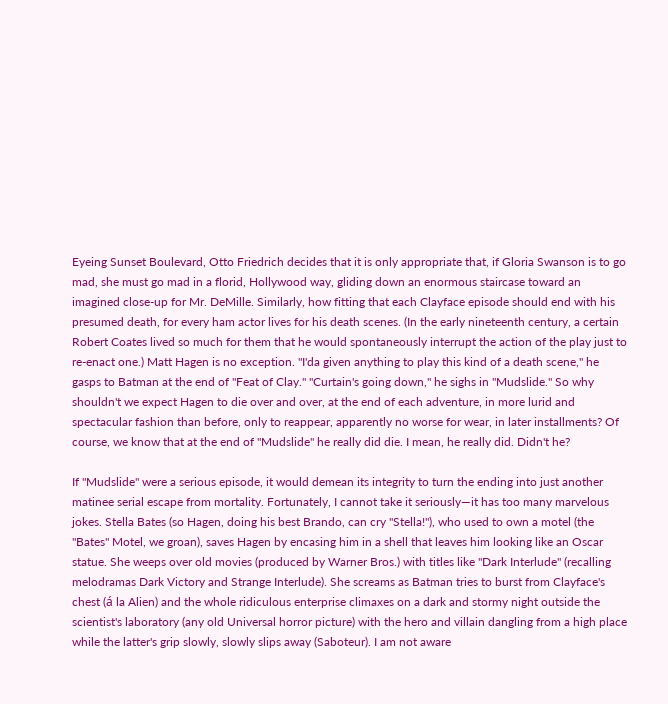Eyeing Sunset Boulevard, Otto Friedrich decides that it is only appropriate that, if Gloria Swanson is to go mad, she must go mad in a florid, Hollywood way, gliding down an enormous staircase toward an imagined close-up for Mr. DeMille. Similarly, how fitting that each Clayface episode should end with his presumed death, for every ham actor lives for his death scenes. (In the early nineteenth century, a certain Robert Coates lived so much for them that he would spontaneously interrupt the action of the play just to re-enact one.) Matt Hagen is no exception. "I'da given anything to play this kind of a death scene," he gasps to Batman at the end of "Feat of Clay." "Curtain's going down," he sighs in "Mudslide." So why shouldn't we expect Hagen to die over and over, at the end of each adventure, in more lurid and spectacular fashion than before, only to reappear, apparently no worse for wear, in later installments? Of course, we know that at the end of "Mudslide" he really did die. I mean, he really did. Didn't he?

If "Mudslide" were a serious episode, it would demean its integrity to turn the ending into just another matinee serial escape from mortality. Fortunately, I cannot take it seriously—it has too many marvelous jokes. Stella Bates (so Hagen, doing his best Brando, can cry "Stella!"), who used to own a motel (the "Bates" Motel, we groan), saves Hagen by encasing him in a shell that leaves him looking like an Oscar statue. She weeps over old movies (produced by Warner Bros.) with titles like "Dark Interlude" (recalling melodramas Dark Victory and Strange Interlude). She screams as Batman tries to burst from Clayface's chest (á la Alien) and the whole ridiculous enterprise climaxes on a dark and stormy night outside the scientist's laboratory (any old Universal horror picture) with the hero and villain dangling from a high place while the latter's grip slowly, slowly slips away (Saboteur). I am not aware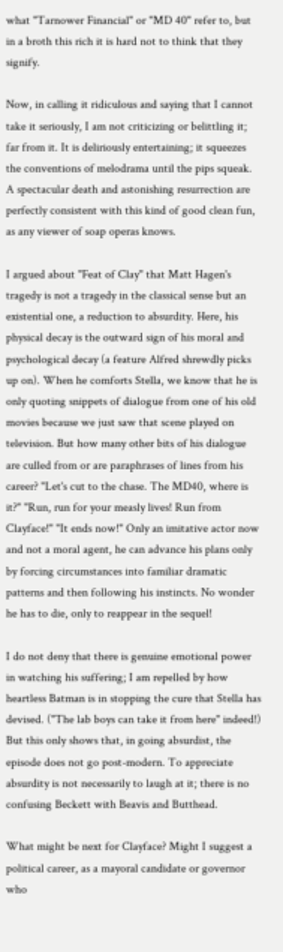what "Tarnower Financial" or "MD 40" refer to, but in a broth this rich it is hard not to think that they signify.

Now, in calling it ridiculous and saying that I cannot take it seriously, I am not criticizing or belittling it; far from it. It is deliriously entertaining; it squeezes the conventions of melodrama until the pips squeak. A spectacular death and astonishing resurrection are perfectly consistent with this kind of good clean fun, as any viewer of soap operas knows.

I argued about "Feat of Clay" that Matt Hagen's tragedy is not a tragedy in the classical sense but an existential one, a reduction to absurdity. Here, his physical decay is the outward sign of his moral and psychological decay (a feature Alfred shrewdly picks up on). When he comforts Stella, we know that he is only quoting snippets of dialogue from one of his old movies because we just saw that scene played on television. But how many other bits of his dialogue are culled from or are paraphrases of lines from his career? "Let's cut to the chase. The MD40, where is it?" "Run, run for your measly lives! Run from Clayface!" "It ends now!" Only an imitative actor now and not a moral agent, he can advance his plans only by forcing circumstances into familiar dramatic patterns and then following his instincts. No wonder he has to die, only to reappear in the sequel!

I do not deny that there is genuine emotional power in watching his suffering; I am repelled by how heartless Batman is in stopping the cure that Stella has devised. ("The lab boys can take it from here" indeed!) But this only shows that, in going absurdist, the episode does not go post-modern. To appreciate absurdity is not necessarily to laugh at it; there is no confusing Beckett with Beavis and Butthead.

What might be next for Clayface? Might I suggest a political career, as a mayoral candidate or governor who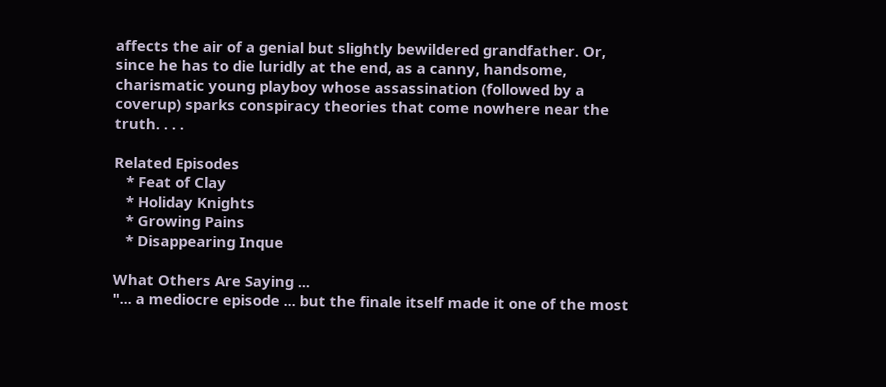affects the air of a genial but slightly bewildered grandfather. Or, since he has to die luridly at the end, as a canny, handsome, charismatic young playboy whose assassination (followed by a coverup) sparks conspiracy theories that come nowhere near the truth. . . .

Related Episodes
   * Feat of Clay
   * Holiday Knights
   * Growing Pains
   * Disappearing Inque

What Others Are Saying ...
"... a mediocre episode ... but the finale itself made it one of the most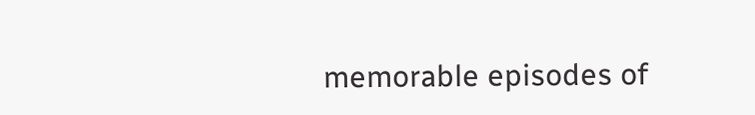memorable episodes of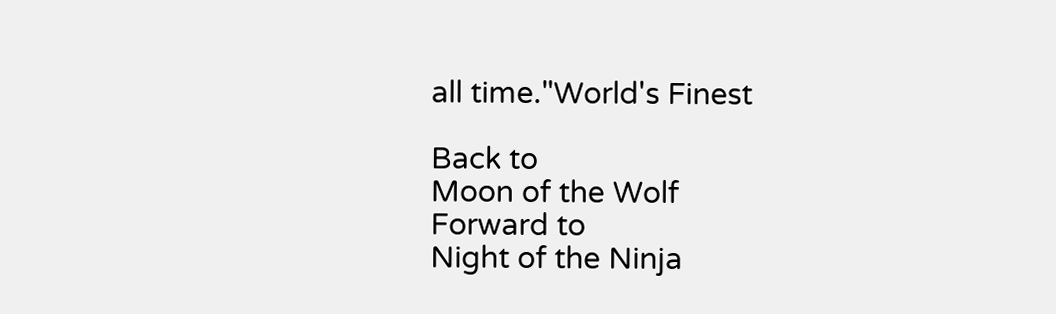all time."World's Finest

Back to
Moon of the Wolf
Forward to
Night of the Ninja